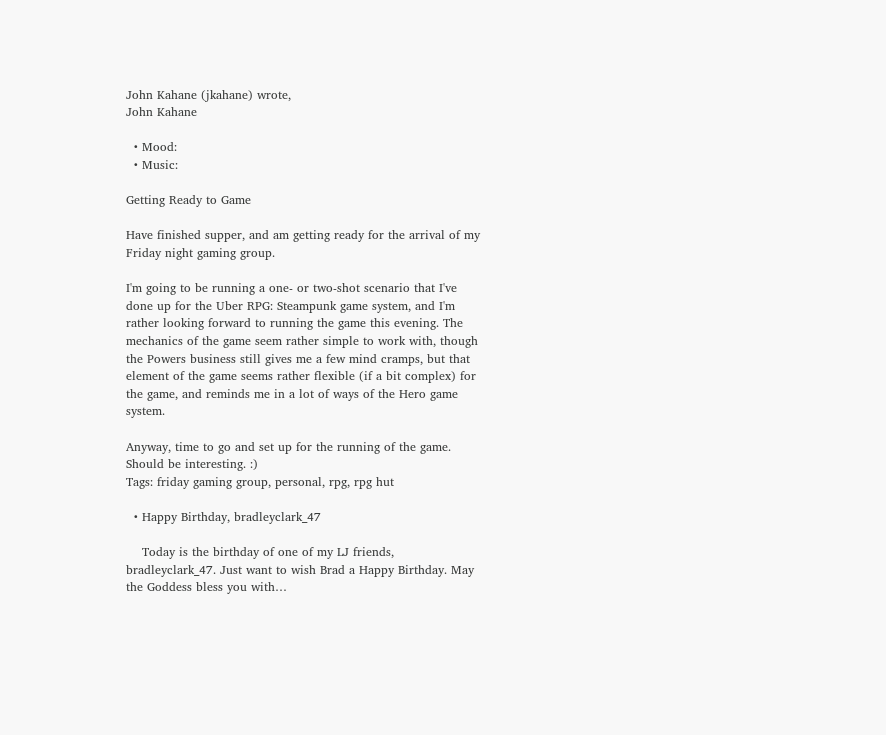John Kahane (jkahane) wrote,
John Kahane

  • Mood:
  • Music:

Getting Ready to Game

Have finished supper, and am getting ready for the arrival of my Friday night gaming group.

I'm going to be running a one- or two-shot scenario that I've done up for the Uber RPG: Steampunk game system, and I'm rather looking forward to running the game this evening. The mechanics of the game seem rather simple to work with, though the Powers business still gives me a few mind cramps, but that element of the game seems rather flexible (if a bit complex) for the game, and reminds me in a lot of ways of the Hero game system.

Anyway, time to go and set up for the running of the game. Should be interesting. :)
Tags: friday gaming group, personal, rpg, rpg hut

  • Happy Birthday, bradleyclark_47

    Today is the birthday of one of my LJ friends, bradleyclark_47. Just want to wish Brad a Happy Birthday. May the Goddess bless you with…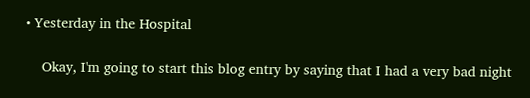• Yesterday in the Hospital

    Okay, I'm going to start this blog entry by saying that I had a very bad night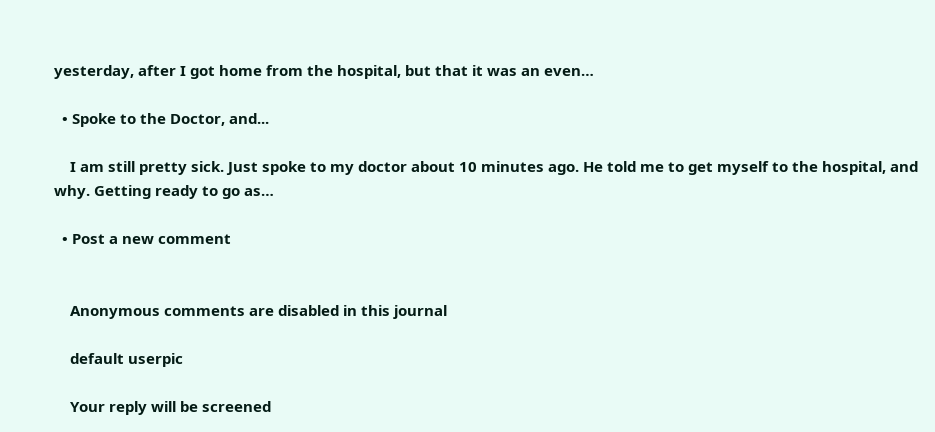yesterday, after I got home from the hospital, but that it was an even…

  • Spoke to the Doctor, and...

    I am still pretty sick. Just spoke to my doctor about 10 minutes ago. He told me to get myself to the hospital, and why. Getting ready to go as…

  • Post a new comment


    Anonymous comments are disabled in this journal

    default userpic

    Your reply will be screened